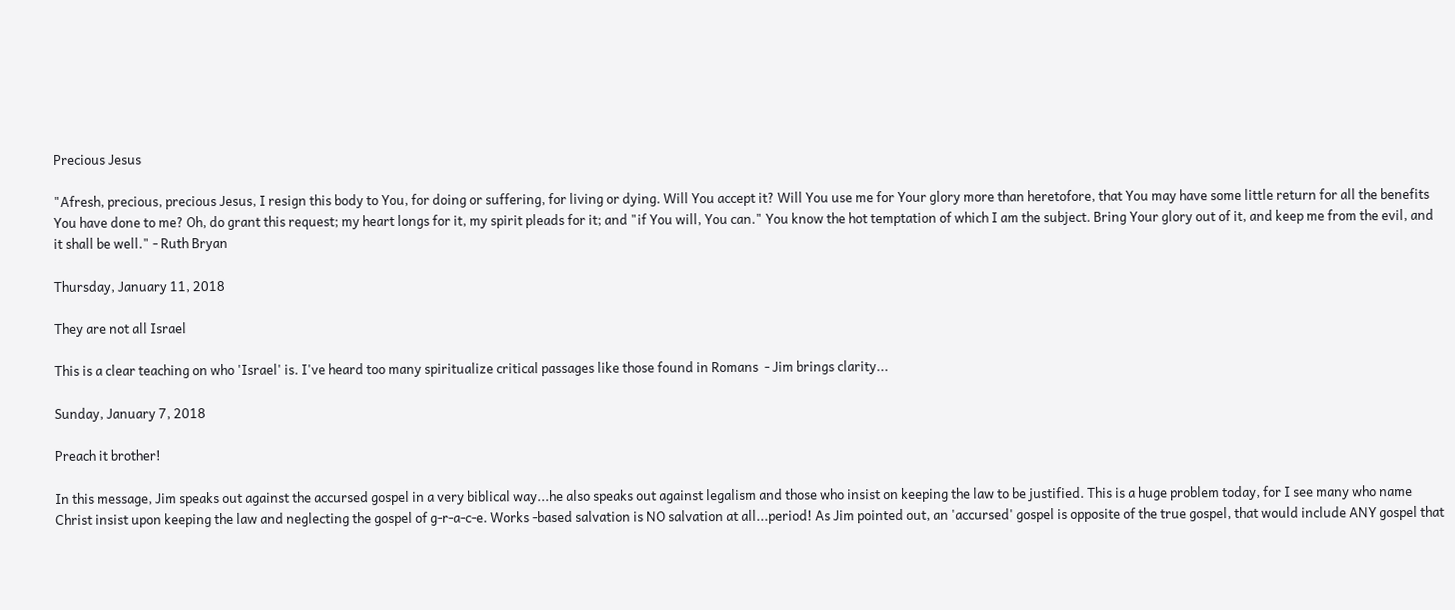Precious Jesus

"Afresh, precious, precious Jesus, I resign this body to You, for doing or suffering, for living or dying. Will You accept it? Will You use me for Your glory more than heretofore, that You may have some little return for all the benefits You have done to me? Oh, do grant this request; my heart longs for it, my spirit pleads for it; and "if You will, You can." You know the hot temptation of which I am the subject. Bring Your glory out of it, and keep me from the evil, and it shall be well." - Ruth Bryan

Thursday, January 11, 2018

They are not all Israel

This is a clear teaching on who 'Israel' is. I've heard too many spiritualize critical passages like those found in Romans  - Jim brings clarity...

Sunday, January 7, 2018

Preach it brother!

In this message, Jim speaks out against the accursed gospel in a very biblical way...he also speaks out against legalism and those who insist on keeping the law to be justified. This is a huge problem today, for I see many who name Christ insist upon keeping the law and neglecting the gospel of g-r-a-c-e. Works -based salvation is NO salvation at all...period! As Jim pointed out, an 'accursed' gospel is opposite of the true gospel, that would include ANY gospel that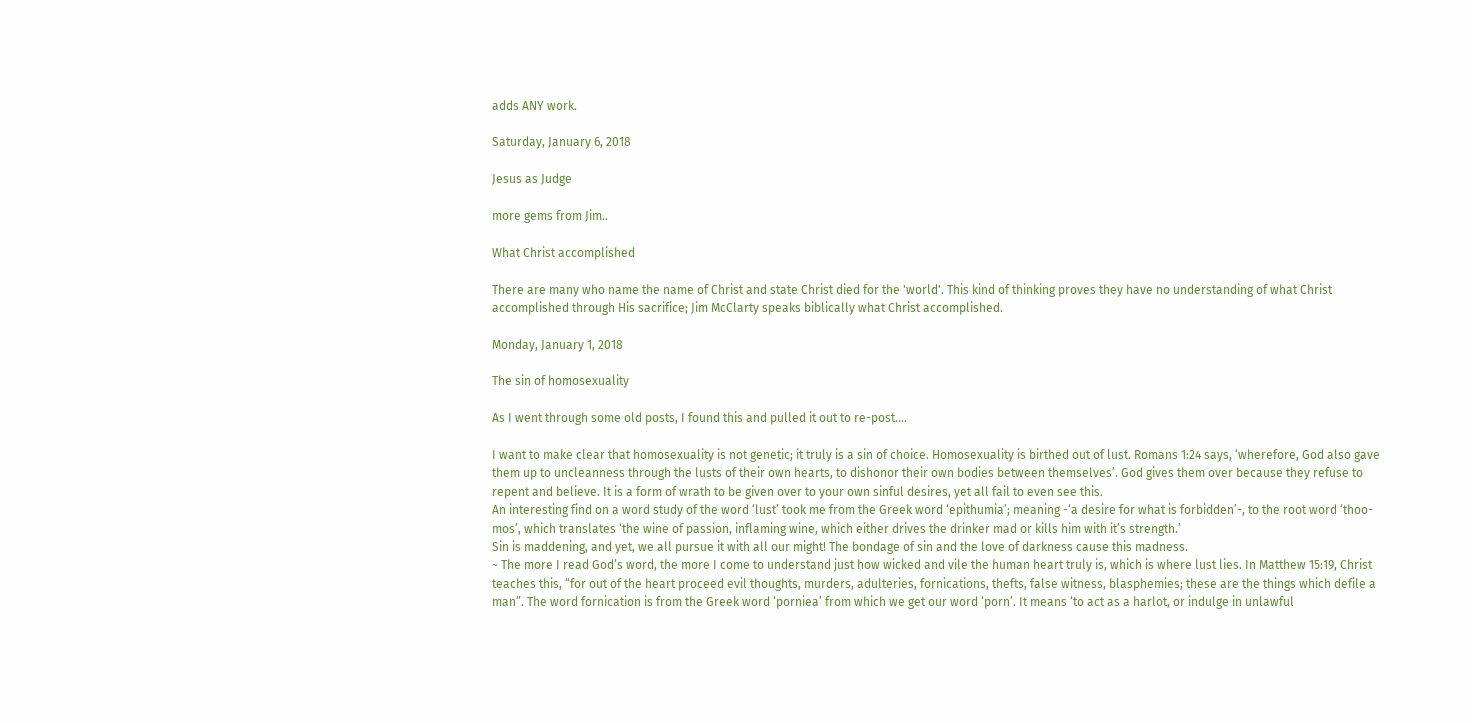adds ANY work.

Saturday, January 6, 2018

Jesus as Judge

more gems from Jim..

What Christ accomplished

There are many who name the name of Christ and state Christ died for the 'world'. This kind of thinking proves they have no understanding of what Christ accomplished through His sacrifice; Jim McClarty speaks biblically what Christ accomplished.

Monday, January 1, 2018

The sin of homosexuality

As I went through some old posts, I found this and pulled it out to re-post....

I want to make clear that homosexuality is not genetic; it truly is a sin of choice. Homosexuality is birthed out of lust. Romans 1:24 says, ‘wherefore, God also gave them up to uncleanness through the lusts of their own hearts, to dishonor their own bodies between themselves’. God gives them over because they refuse to repent and believe. It is a form of wrath to be given over to your own sinful desires, yet all fail to even see this.
An interesting find on a word study of the word ‘lust’ took me from the Greek word ‘epithumia’; meaning -‘a desire for what is forbidden’-, to the root word ‘thoo-mos’, which translates ‘the wine of passion, inflaming wine, which either drives the drinker mad or kills him with it’s strength.’
Sin is maddening, and yet, we all pursue it with all our might! The bondage of sin and the love of darkness cause this madness.
~ The more I read God’s word, the more I come to understand just how wicked and vile the human heart truly is, which is where lust lies. In Matthew 15:19, Christ teaches this, “for out of the heart proceed evil thoughts, murders, adulteries, fornications, thefts, false witness, blasphemies; these are the things which defile a man”. The word fornication is from the Greek word ‘porniea’ from which we get our word ‘porn’. It means ‘to act as a harlot, or indulge in unlawful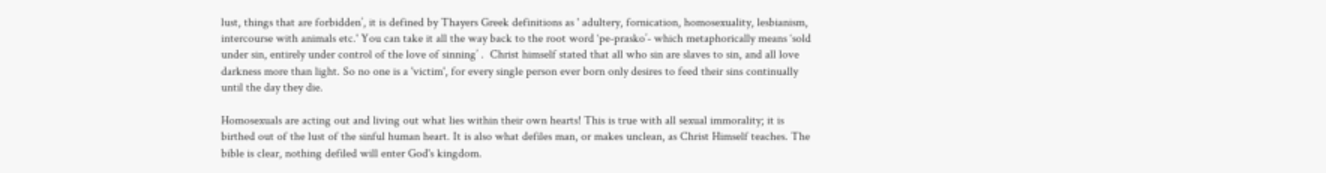lust, things that are forbidden’, it is defined by Thayers Greek definitions as ' adultery, fornication, homosexuality, lesbianism, intercourse with animals etc.' You can take it all the way back to the root word ‘pe-prasko’- which metaphorically means ‘sold under sin, entirely under control of the love of sinning’ .  Christ himself stated that all who sin are slaves to sin, and all love darkness more than light. So no one is a 'victim', for every single person ever born only desires to feed their sins continually until the day they die.

Homosexuals are acting out and living out what lies within their own hearts! This is true with all sexual immorality; it is birthed out of the lust of the sinful human heart. It is also what defiles man, or makes unclean, as Christ Himself teaches. The bible is clear, nothing defiled will enter God's kingdom.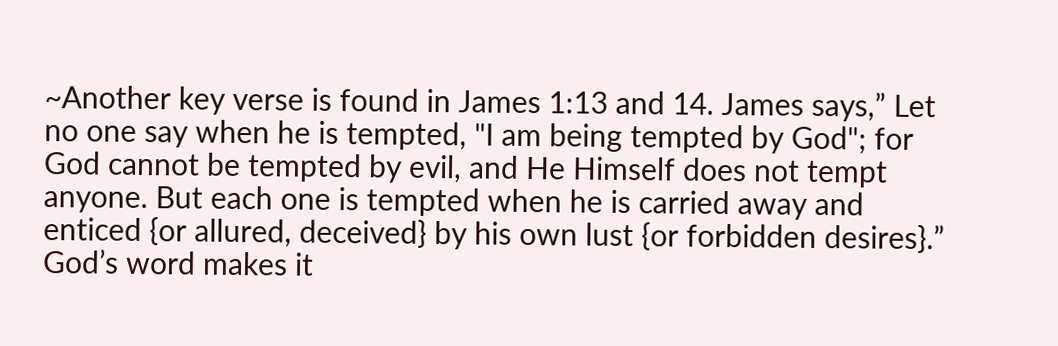~Another key verse is found in James 1:13 and 14. James says,” Let no one say when he is tempted, "I am being tempted by God"; for God cannot be tempted by evil, and He Himself does not tempt anyone. But each one is tempted when he is carried away and enticed {or allured, deceived} by his own lust {or forbidden desires}.” God’s word makes it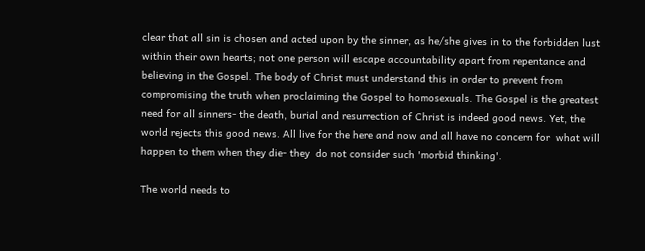clear that all sin is chosen and acted upon by the sinner, as he/she gives in to the forbidden lust within their own hearts; not one person will escape accountability apart from repentance and believing in the Gospel. The body of Christ must understand this in order to prevent from compromising the truth when proclaiming the Gospel to homosexuals. The Gospel is the greatest need for all sinners- the death, burial and resurrection of Christ is indeed good news. Yet, the world rejects this good news. All live for the here and now and all have no concern for  what will happen to them when they die- they  do not consider such 'morbid thinking'.

The world needs to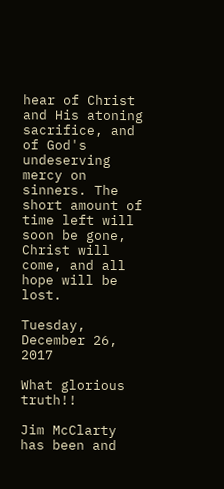hear of Christ and His atoning sacrifice, and of God's undeserving mercy on sinners. The short amount of time left will soon be gone, Christ will come, and all hope will be lost.

Tuesday, December 26, 2017

What glorious truth!!

Jim McClarty has been and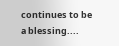continues to be a blessing....